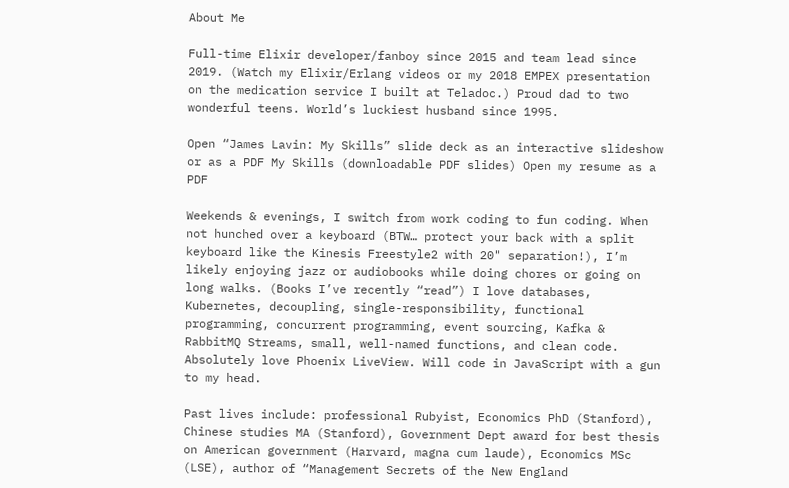About Me

Full-time Elixir developer/fanboy since 2015 and team lead since 2019. (Watch my Elixir/Erlang videos or my 2018 EMPEX presentation on the medication service I built at Teladoc.) Proud dad to two wonderful teens. World’s luckiest husband since 1995.

Open “James Lavin: My Skills” slide deck as an interactive slideshow or as a PDF My Skills (downloadable PDF slides) Open my resume as a PDF

Weekends & evenings, I switch from work coding to fun coding. When not hunched over a keyboard (BTW… protect your back with a split keyboard like the Kinesis Freestyle2 with 20" separation!), I’m likely enjoying jazz or audiobooks while doing chores or going on long walks. (Books I’ve recently “read”) I love databases, Kubernetes, decoupling, single-responsibility, functional programming, concurrent programming, event sourcing, Kafka & RabbitMQ Streams, small, well-named functions, and clean code. Absolutely love Phoenix LiveView. Will code in JavaScript with a gun to my head.

Past lives include: professional Rubyist, Economics PhD (Stanford), Chinese studies MA (Stanford), Government Dept award for best thesis on American government (Harvard, magna cum laude), Economics MSc (LSE), author of “Management Secrets of the New England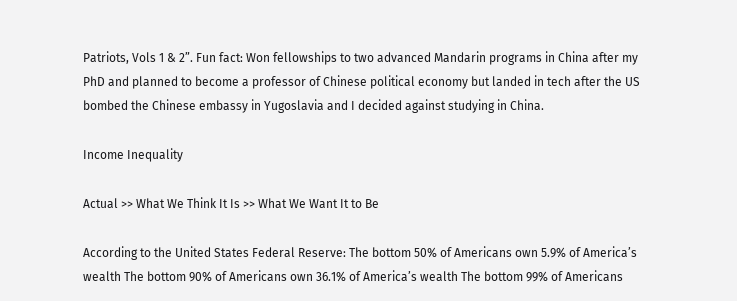Patriots, Vols 1 & 2”. Fun fact: Won fellowships to two advanced Mandarin programs in China after my PhD and planned to become a professor of Chinese political economy but landed in tech after the US bombed the Chinese embassy in Yugoslavia and I decided against studying in China.

Income Inequality

Actual >> What We Think It Is >> What We Want It to Be

According to the United States Federal Reserve: The bottom 50% of Americans own 5.9% of America’s wealth The bottom 90% of Americans own 36.1% of America’s wealth The bottom 99% of Americans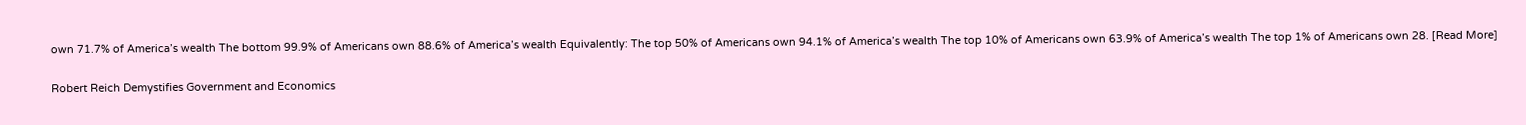own 71.7% of America’s wealth The bottom 99.9% of Americans own 88.6% of America’s wealth Equivalently: The top 50% of Americans own 94.1% of America’s wealth The top 10% of Americans own 63.9% of America’s wealth The top 1% of Americans own 28. [Read More]

Robert Reich Demystifies Government and Economics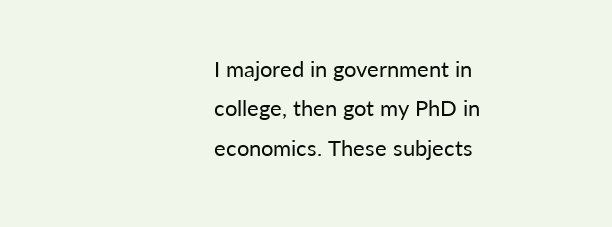I majored in government in college, then got my PhD in economics. These subjects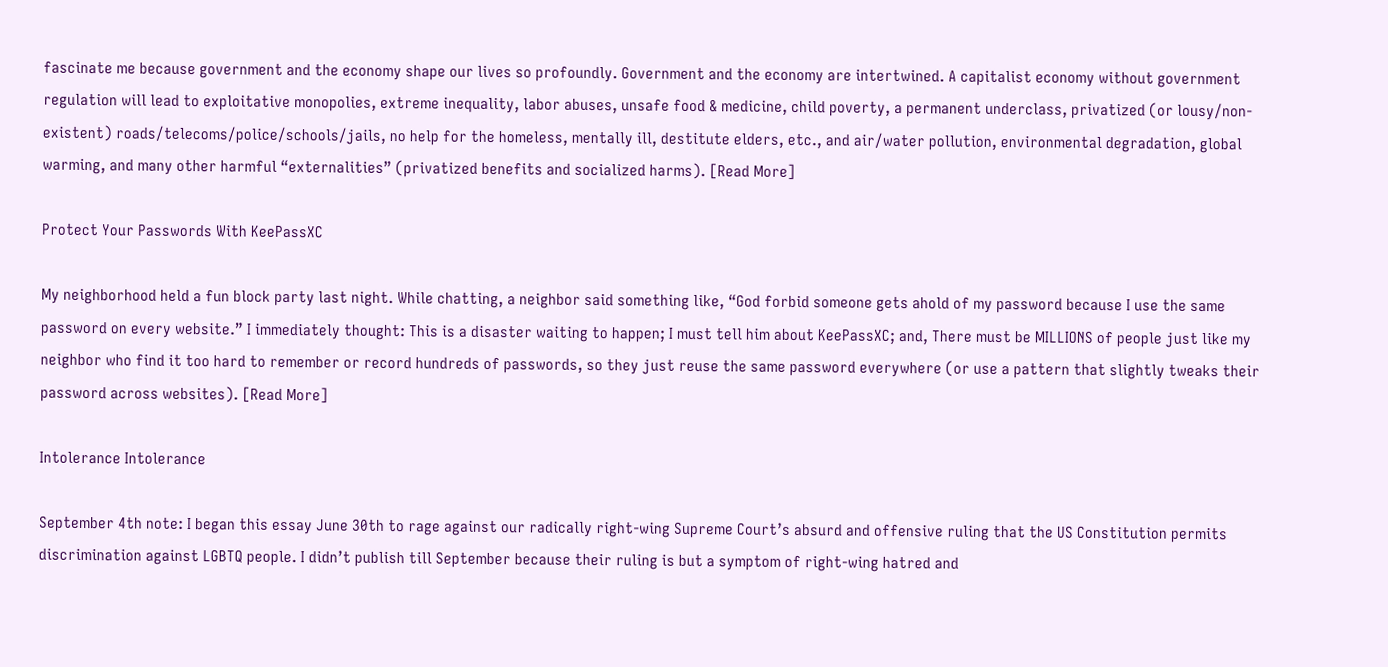fascinate me because government and the economy shape our lives so profoundly. Government and the economy are intertwined. A capitalist economy without government regulation will lead to exploitative monopolies, extreme inequality, labor abuses, unsafe food & medicine, child poverty, a permanent underclass, privatized (or lousy/non-existent) roads/telecoms/police/schools/jails, no help for the homeless, mentally ill, destitute elders, etc., and air/water pollution, environmental degradation, global warming, and many other harmful “externalities” (privatized benefits and socialized harms). [Read More]

Protect Your Passwords With KeePassXC

My neighborhood held a fun block party last night. While chatting, a neighbor said something like, “God forbid someone gets ahold of my password because I use the same password on every website.” I immediately thought: This is a disaster waiting to happen; I must tell him about KeePassXC; and, There must be MILLIONS of people just like my neighbor who find it too hard to remember or record hundreds of passwords, so they just reuse the same password everywhere (or use a pattern that slightly tweaks their password across websites). [Read More]

Intolerance Intolerance

September 4th note: I began this essay June 30th to rage against our radically right-wing Supreme Court’s absurd and offensive ruling that the US Constitution permits discrimination against LGBTQ people. I didn’t publish till September because their ruling is but a symptom of right-wing hatred and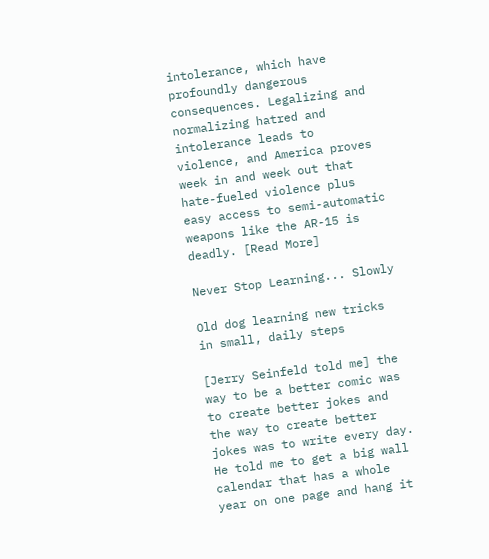intolerance, which have profoundly dangerous consequences. Legalizing and normalizing hatred and intolerance leads to violence, and America proves week in and week out that hate-fueled violence plus easy access to semi-automatic weapons like the AR-15 is deadly. [Read More]

Never Stop Learning... Slowly

Old dog learning new tricks in small, daily steps

[Jerry Seinfeld told me] the way to be a better comic was to create better jokes and the way to create better jokes was to write every day. He told me to get a big wall calendar that has a whole year on one page and hang it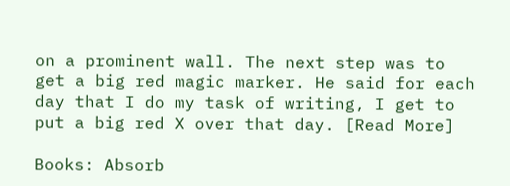on a prominent wall. The next step was to get a big red magic marker. He said for each day that I do my task of writing, I get to put a big red X over that day. [Read More]

Books: Absorb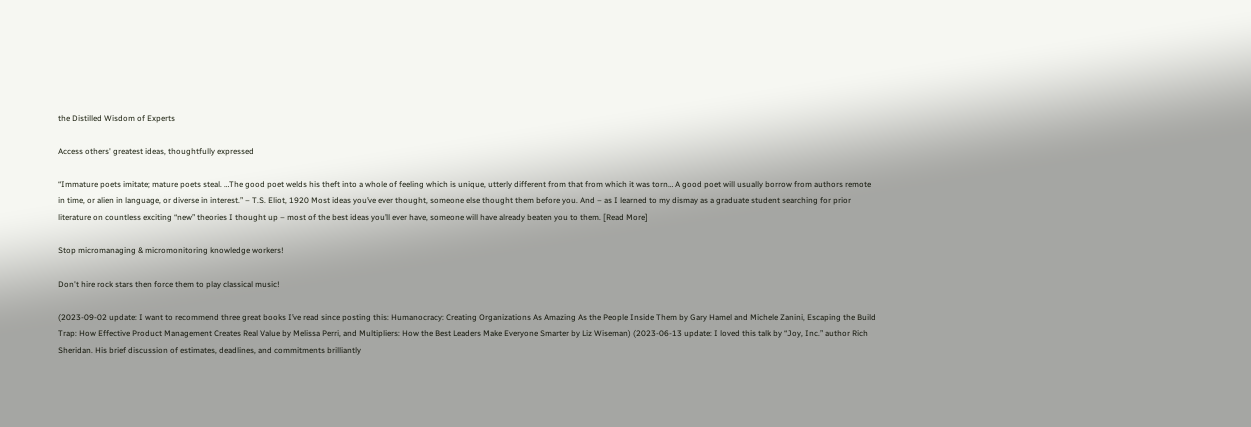the Distilled Wisdom of Experts

Access others' greatest ideas, thoughtfully expressed

“Immature poets imitate; mature poets steal. …The good poet welds his theft into a whole of feeling which is unique, utterly different from that from which it was torn… A good poet will usually borrow from authors remote in time, or alien in language, or diverse in interest.” – T.S. Eliot, 1920 Most ideas you’ve ever thought, someone else thought them before you. And – as I learned to my dismay as a graduate student searching for prior literature on countless exciting “new” theories I thought up – most of the best ideas you’ll ever have, someone will have already beaten you to them. [Read More]

Stop micromanaging & micromonitoring knowledge workers!

Don't hire rock stars then force them to play classical music!

(2023-09-02 update: I want to recommend three great books I’ve read since posting this: Humanocracy: Creating Organizations As Amazing As the People Inside Them by Gary Hamel and Michele Zanini, Escaping the Build Trap: How Effective Product Management Creates Real Value by Melissa Perri, and Multipliers: How the Best Leaders Make Everyone Smarter by Liz Wiseman) (2023-06-13 update: I loved this talk by “Joy, Inc.” author Rich Sheridan. His brief discussion of estimates, deadlines, and commitments brilliantly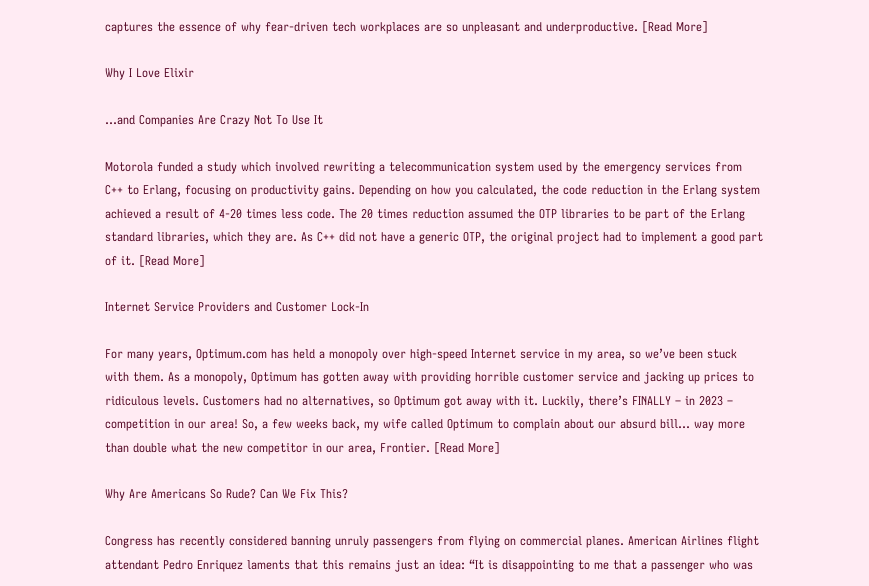captures the essence of why fear-driven tech workplaces are so unpleasant and underproductive. [Read More]

Why I Love Elixir

...and Companies Are Crazy Not To Use It

Motorola funded a study which involved rewriting a telecommunication system used by the emergency services from C++ to Erlang, focusing on productivity gains. Depending on how you calculated, the code reduction in the Erlang system achieved a result of 4-20 times less code. The 20 times reduction assumed the OTP libraries to be part of the Erlang standard libraries, which they are. As C++ did not have a generic OTP, the original project had to implement a good part of it. [Read More]

Internet Service Providers and Customer Lock-In

For many years, Optimum.com has held a monopoly over high-speed Internet service in my area, so we’ve been stuck with them. As a monopoly, Optimum has gotten away with providing horrible customer service and jacking up prices to ridiculous levels. Customers had no alternatives, so Optimum got away with it. Luckily, there’s FINALLY – in 2023 – competition in our area! So, a few weeks back, my wife called Optimum to complain about our absurd bill… way more than double what the new competitor in our area, Frontier. [Read More]

Why Are Americans So Rude? Can We Fix This?

Congress has recently considered banning unruly passengers from flying on commercial planes. American Airlines flight attendant Pedro Enriquez laments that this remains just an idea: “It is disappointing to me that a passenger who was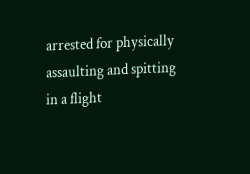arrested for physically assaulting and spitting in a flight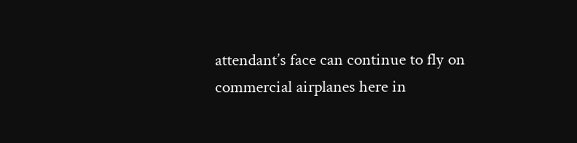attendant’s face can continue to fly on commercial airplanes here in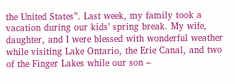the United States”. Last week, my family took a vacation during our kids’ spring break. My wife, daughter, and I were blessed with wonderful weather while visiting Lake Ontario, the Erie Canal, and two of the Finger Lakes while our son –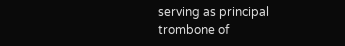serving as principal trombone of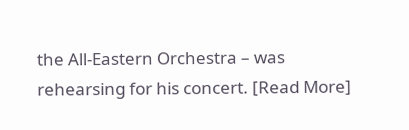the All-Eastern Orchestra – was rehearsing for his concert. [Read More]